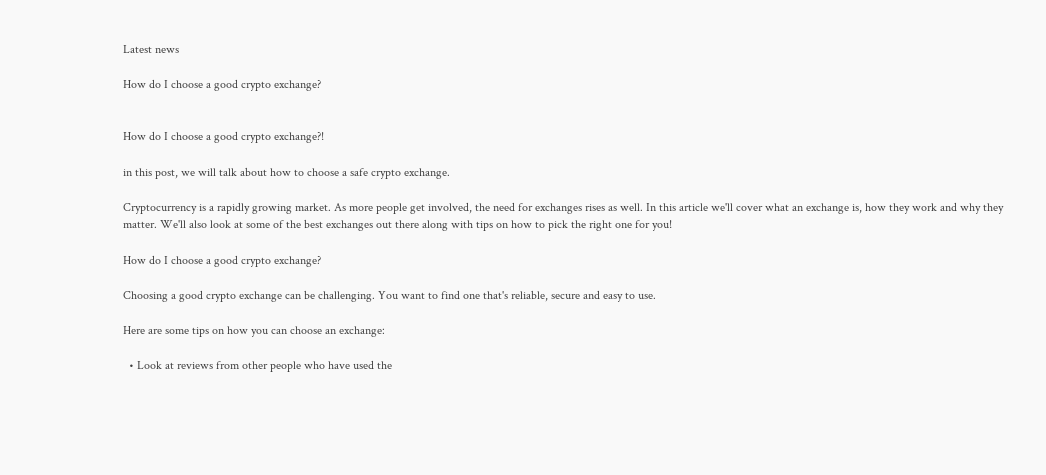Latest news

How do I choose a good crypto exchange?


How do I choose a good crypto exchange?!

in this post, we will talk about how to choose a safe crypto exchange.

Cryptocurrency is a rapidly growing market. As more people get involved, the need for exchanges rises as well. In this article we'll cover what an exchange is, how they work and why they matter. We'll also look at some of the best exchanges out there along with tips on how to pick the right one for you!

How do I choose a good crypto exchange?

Choosing a good crypto exchange can be challenging. You want to find one that's reliable, secure and easy to use.

Here are some tips on how you can choose an exchange:

  • Look at reviews from other people who have used the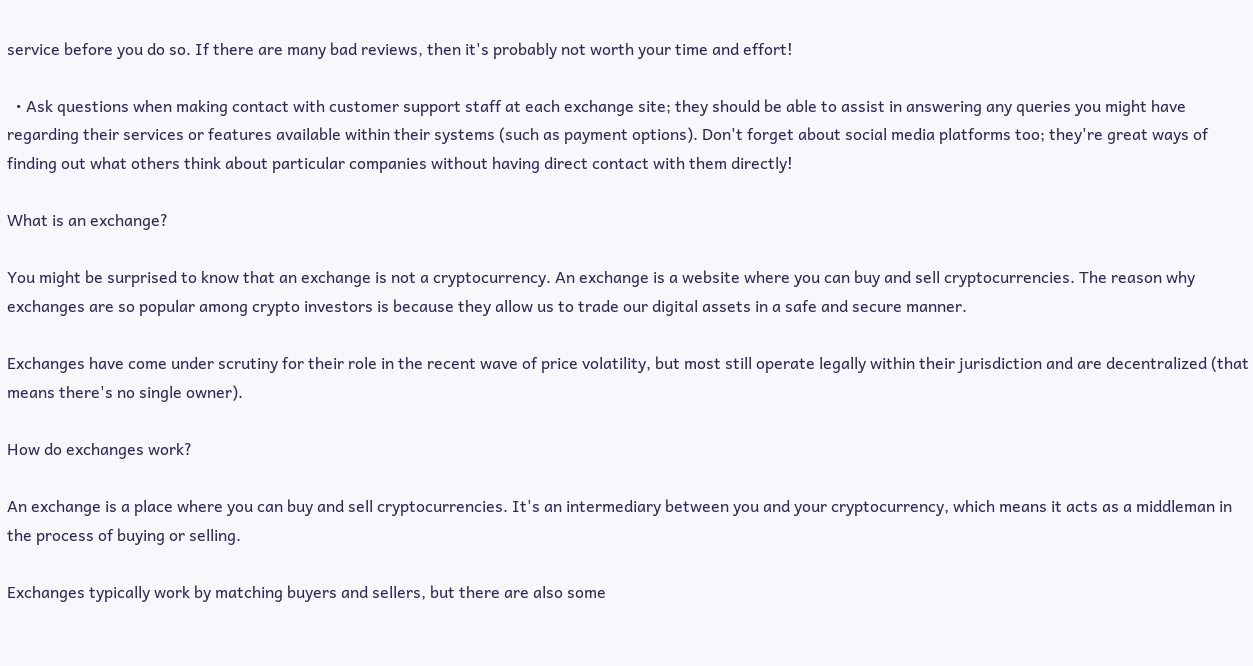service before you do so. If there are many bad reviews, then it's probably not worth your time and effort!

  • Ask questions when making contact with customer support staff at each exchange site; they should be able to assist in answering any queries you might have regarding their services or features available within their systems (such as payment options). Don't forget about social media platforms too; they're great ways of finding out what others think about particular companies without having direct contact with them directly!

What is an exchange?

You might be surprised to know that an exchange is not a cryptocurrency. An exchange is a website where you can buy and sell cryptocurrencies. The reason why exchanges are so popular among crypto investors is because they allow us to trade our digital assets in a safe and secure manner.

Exchanges have come under scrutiny for their role in the recent wave of price volatility, but most still operate legally within their jurisdiction and are decentralized (that means there's no single owner).

How do exchanges work?

An exchange is a place where you can buy and sell cryptocurrencies. It's an intermediary between you and your cryptocurrency, which means it acts as a middleman in the process of buying or selling.

Exchanges typically work by matching buyers and sellers, but there are also some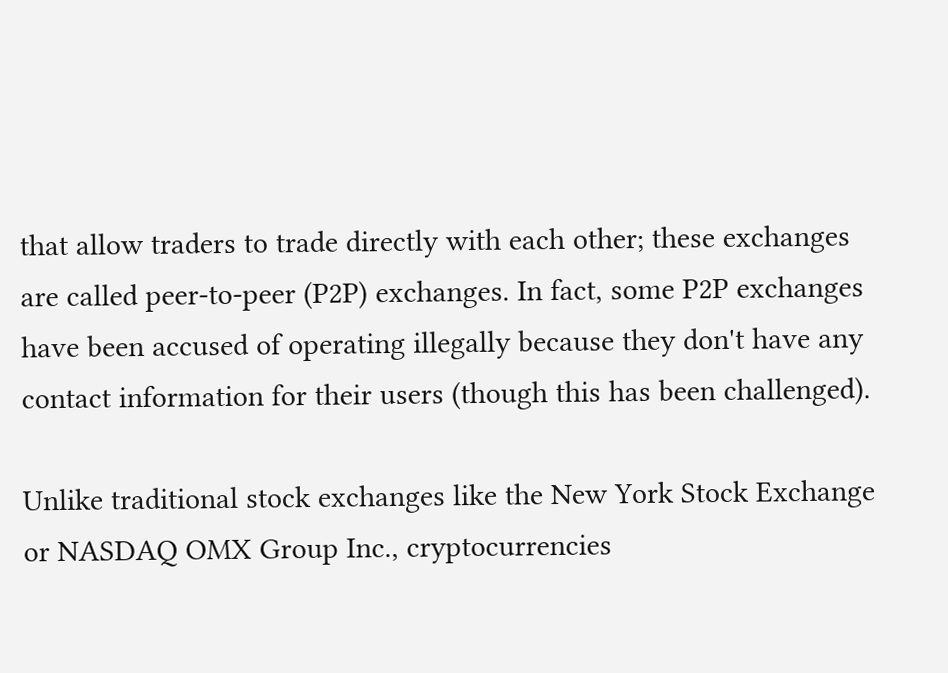that allow traders to trade directly with each other; these exchanges are called peer-to-peer (P2P) exchanges. In fact, some P2P exchanges have been accused of operating illegally because they don't have any contact information for their users (though this has been challenged).

Unlike traditional stock exchanges like the New York Stock Exchange or NASDAQ OMX Group Inc., cryptocurrencies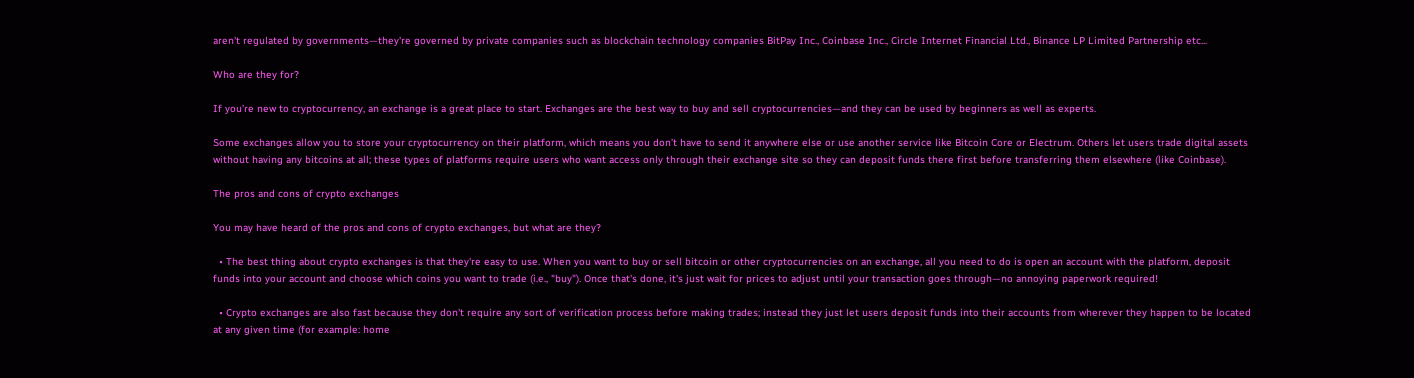aren't regulated by governments—they're governed by private companies such as blockchain technology companies BitPay Inc., Coinbase Inc., Circle Internet Financial Ltd., Binance LP Limited Partnership etc...

Who are they for?

If you’re new to cryptocurrency, an exchange is a great place to start. Exchanges are the best way to buy and sell cryptocurrencies—and they can be used by beginners as well as experts.

Some exchanges allow you to store your cryptocurrency on their platform, which means you don’t have to send it anywhere else or use another service like Bitcoin Core or Electrum. Others let users trade digital assets without having any bitcoins at all; these types of platforms require users who want access only through their exchange site so they can deposit funds there first before transferring them elsewhere (like Coinbase).

The pros and cons of crypto exchanges

You may have heard of the pros and cons of crypto exchanges, but what are they?

  • The best thing about crypto exchanges is that they're easy to use. When you want to buy or sell bitcoin or other cryptocurrencies on an exchange, all you need to do is open an account with the platform, deposit funds into your account and choose which coins you want to trade (i.e., "buy"). Once that's done, it's just wait for prices to adjust until your transaction goes through—no annoying paperwork required!

  • Crypto exchanges are also fast because they don't require any sort of verification process before making trades; instead they just let users deposit funds into their accounts from wherever they happen to be located at any given time (for example: home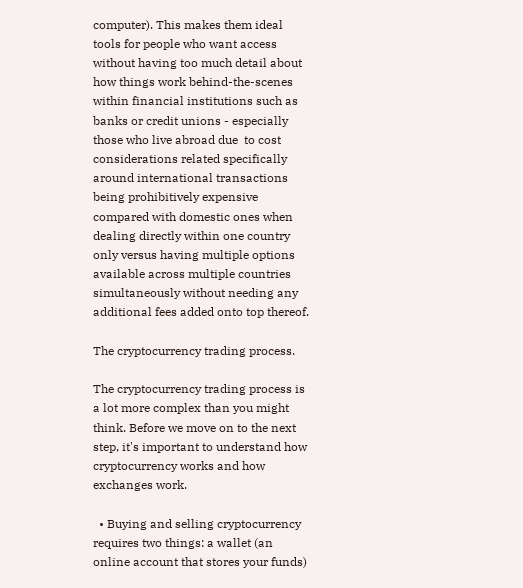computer). This makes them ideal tools for people who want access without having too much detail about how things work behind-the-scenes within financial institutions such as banks or credit unions - especially those who live abroad due  to cost considerations related specifically around international transactions being prohibitively expensive compared with domestic ones when dealing directly within one country only versus having multiple options available across multiple countries simultaneously without needing any additional fees added onto top thereof.

The cryptocurrency trading process.

The cryptocurrency trading process is a lot more complex than you might think. Before we move on to the next step, it's important to understand how cryptocurrency works and how exchanges work.

  • Buying and selling cryptocurrency requires two things: a wallet (an online account that stores your funds)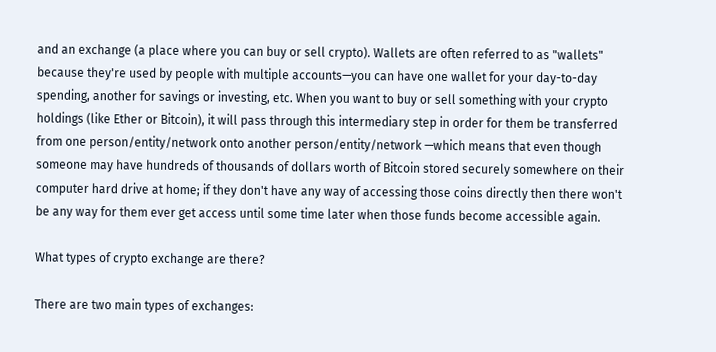and an exchange (a place where you can buy or sell crypto). Wallets are often referred to as "wallets" because they're used by people with multiple accounts—you can have one wallet for your day-to-day spending, another for savings or investing, etc. When you want to buy or sell something with your crypto holdings (like Ether or Bitcoin), it will pass through this intermediary step in order for them be transferred from one person/entity/network onto another person/entity/network —which means that even though someone may have hundreds of thousands of dollars worth of Bitcoin stored securely somewhere on their computer hard drive at home; if they don't have any way of accessing those coins directly then there won't be any way for them ever get access until some time later when those funds become accessible again.

What types of crypto exchange are there?

There are two main types of exchanges: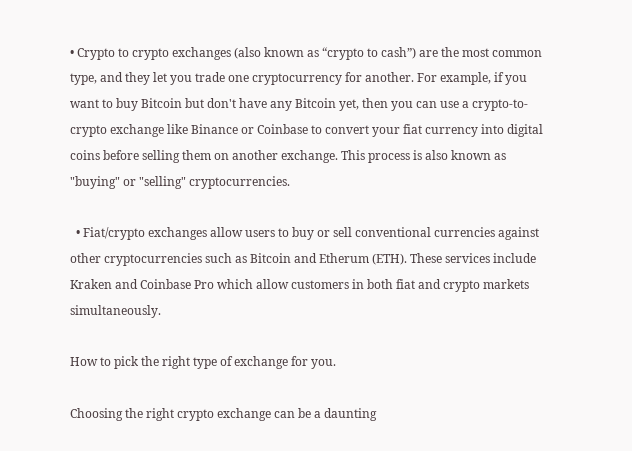• Crypto to crypto exchanges (also known as “crypto to cash”) are the most common type, and they let you trade one cryptocurrency for another. For example, if you want to buy Bitcoin but don't have any Bitcoin yet, then you can use a crypto-to-crypto exchange like Binance or Coinbase to convert your fiat currency into digital coins before selling them on another exchange. This process is also known as "buying" or "selling" cryptocurrencies.

  • Fiat/crypto exchanges allow users to buy or sell conventional currencies against other cryptocurrencies such as Bitcoin and Etherum (ETH). These services include Kraken and Coinbase Pro which allow customers in both fiat and crypto markets simultaneously.

How to pick the right type of exchange for you.

Choosing the right crypto exchange can be a daunting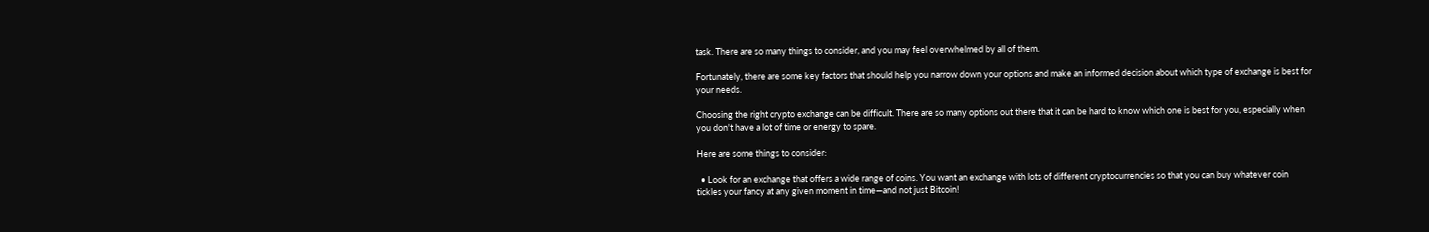task. There are so many things to consider, and you may feel overwhelmed by all of them.

Fortunately, there are some key factors that should help you narrow down your options and make an informed decision about which type of exchange is best for your needs.

Choosing the right crypto exchange can be difficult. There are so many options out there that it can be hard to know which one is best for you, especially when you don't have a lot of time or energy to spare.

Here are some things to consider:

  • Look for an exchange that offers a wide range of coins. You want an exchange with lots of different cryptocurrencies so that you can buy whatever coin tickles your fancy at any given moment in time—and not just Bitcoin!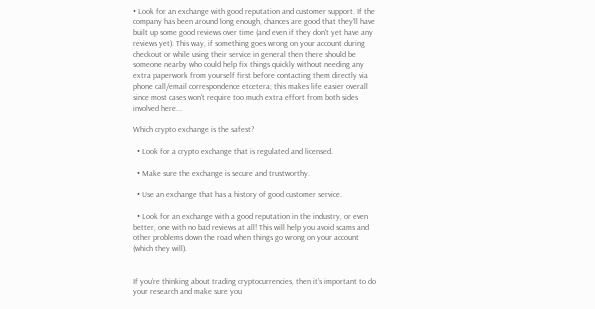• Look for an exchange with good reputation and customer support. If the company has been around long enough, chances are good that they'll have built up some good reviews over time (and even if they don't yet have any reviews yet). This way, if something goes wrong on your account during checkout or while using their service in general then there should be someone nearby who could help fix things quickly without needing any extra paperwork from yourself first before contacting them directly via phone call/email correspondence etcetera; this makes life easier overall since most cases won't require too much extra effort from both sides involved here...

Which crypto exchange is the safest?

  • Look for a crypto exchange that is regulated and licensed.

  • Make sure the exchange is secure and trustworthy.

  • Use an exchange that has a history of good customer service.

  • Look for an exchange with a good reputation in the industry, or even better, one with no bad reviews at all! This will help you avoid scams and other problems down the road when things go wrong on your account (which they will).


If you’re thinking about trading cryptocurrencies, then it’s important to do your research and make sure you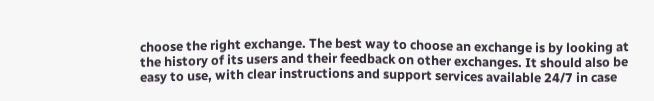choose the right exchange. The best way to choose an exchange is by looking at the history of its users and their feedback on other exchanges. It should also be easy to use, with clear instructions and support services available 24/7 in case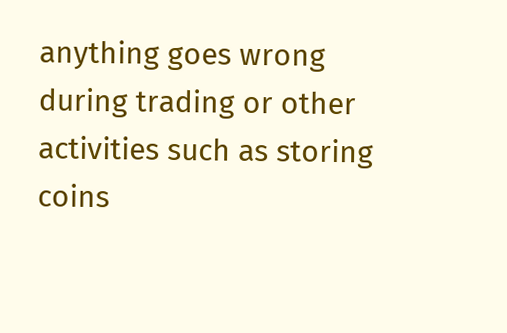anything goes wrong during trading or other activities such as storing coins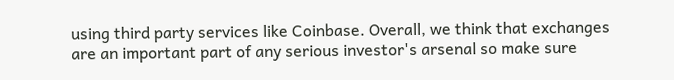using third party services like Coinbase. Overall, we think that exchanges are an important part of any serious investor's arsenal so make sure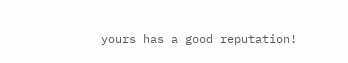yours has a good reputation!